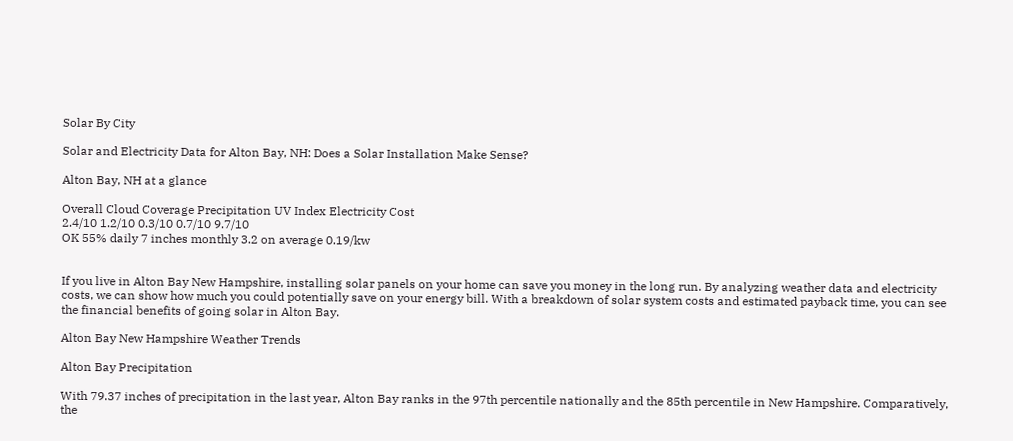Solar By City

Solar and Electricity Data for Alton Bay, NH: Does a Solar Installation Make Sense?

Alton Bay, NH at a glance

Overall Cloud Coverage Precipitation UV Index Electricity Cost
2.4/10 1.2/10 0.3/10 0.7/10 9.7/10
OK 55% daily 7 inches monthly 3.2 on average 0.19/kw


If you live in Alton Bay New Hampshire, installing solar panels on your home can save you money in the long run. By analyzing weather data and electricity costs, we can show how much you could potentially save on your energy bill. With a breakdown of solar system costs and estimated payback time, you can see the financial benefits of going solar in Alton Bay.

Alton Bay New Hampshire Weather Trends

Alton Bay Precipitation

With 79.37 inches of precipitation in the last year, Alton Bay ranks in the 97th percentile nationally and the 85th percentile in New Hampshire. Comparatively, the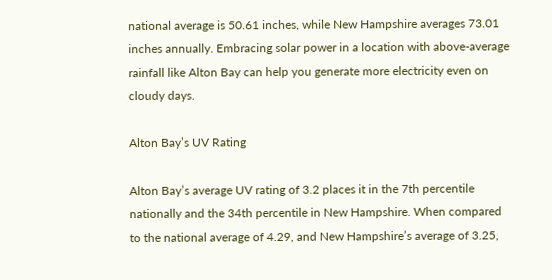national average is 50.61 inches, while New Hampshire averages 73.01 inches annually. Embracing solar power in a location with above-average rainfall like Alton Bay can help you generate more electricity even on cloudy days.

Alton Bay’s UV Rating

Alton Bay’s average UV rating of 3.2 places it in the 7th percentile nationally and the 34th percentile in New Hampshire. When compared to the national average of 4.29, and New Hampshire’s average of 3.25,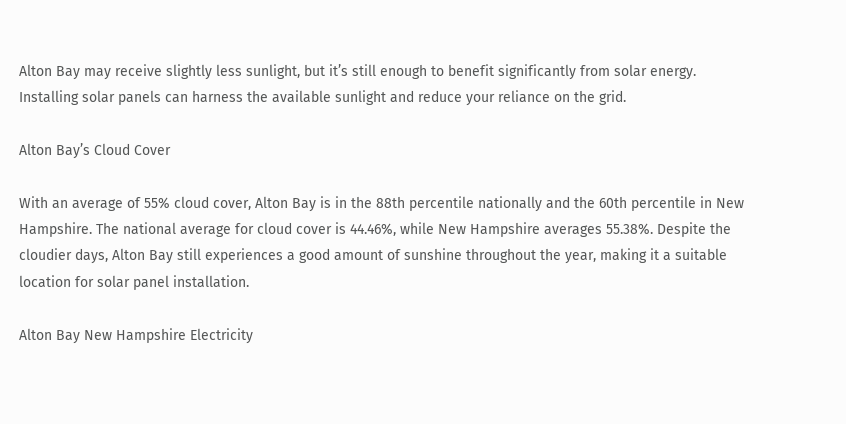Alton Bay may receive slightly less sunlight, but it’s still enough to benefit significantly from solar energy. Installing solar panels can harness the available sunlight and reduce your reliance on the grid.

Alton Bay’s Cloud Cover

With an average of 55% cloud cover, Alton Bay is in the 88th percentile nationally and the 60th percentile in New Hampshire. The national average for cloud cover is 44.46%, while New Hampshire averages 55.38%. Despite the cloudier days, Alton Bay still experiences a good amount of sunshine throughout the year, making it a suitable location for solar panel installation.

Alton Bay New Hampshire Electricity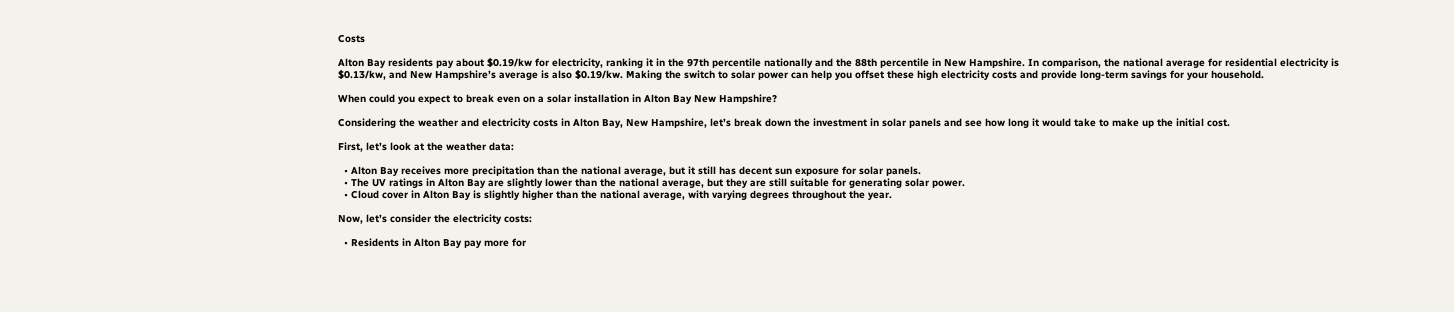Costs

Alton Bay residents pay about $0.19/kw for electricity, ranking it in the 97th percentile nationally and the 88th percentile in New Hampshire. In comparison, the national average for residential electricity is $0.13/kw, and New Hampshire’s average is also $0.19/kw. Making the switch to solar power can help you offset these high electricity costs and provide long-term savings for your household.

When could you expect to break even on a solar installation in Alton Bay New Hampshire?

Considering the weather and electricity costs in Alton Bay, New Hampshire, let’s break down the investment in solar panels and see how long it would take to make up the initial cost.

First, let’s look at the weather data:

  • Alton Bay receives more precipitation than the national average, but it still has decent sun exposure for solar panels.
  • The UV ratings in Alton Bay are slightly lower than the national average, but they are still suitable for generating solar power.
  • Cloud cover in Alton Bay is slightly higher than the national average, with varying degrees throughout the year.

Now, let’s consider the electricity costs:

  • Residents in Alton Bay pay more for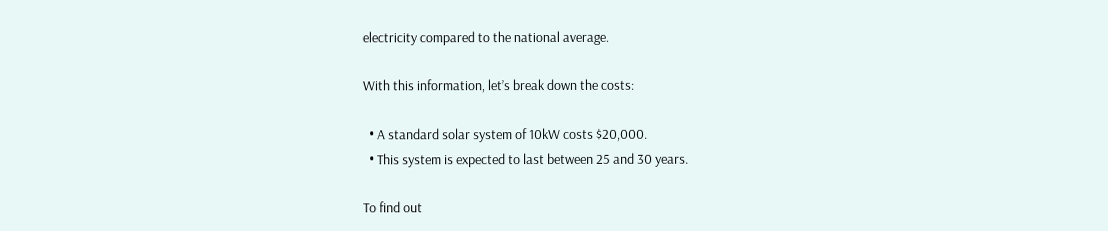electricity compared to the national average.

With this information, let’s break down the costs:

  • A standard solar system of 10kW costs $20,000.
  • This system is expected to last between 25 and 30 years.

To find out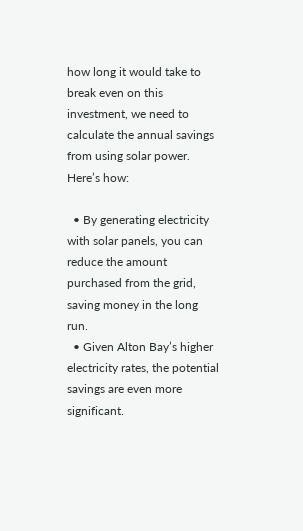how long it would take to break even on this investment, we need to calculate the annual savings from using solar power. Here’s how:

  • By generating electricity with solar panels, you can reduce the amount purchased from the grid, saving money in the long run.
  • Given Alton Bay’s higher electricity rates, the potential savings are even more significant.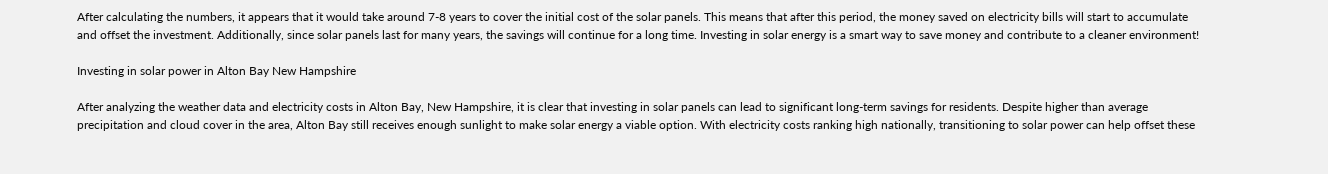After calculating the numbers, it appears that it would take around 7-8 years to cover the initial cost of the solar panels. This means that after this period, the money saved on electricity bills will start to accumulate and offset the investment. Additionally, since solar panels last for many years, the savings will continue for a long time. Investing in solar energy is a smart way to save money and contribute to a cleaner environment!

Investing in solar power in Alton Bay New Hampshire

After analyzing the weather data and electricity costs in Alton Bay, New Hampshire, it is clear that investing in solar panels can lead to significant long-term savings for residents. Despite higher than average precipitation and cloud cover in the area, Alton Bay still receives enough sunlight to make solar energy a viable option. With electricity costs ranking high nationally, transitioning to solar power can help offset these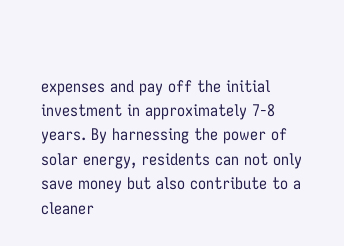expenses and pay off the initial investment in approximately 7-8 years. By harnessing the power of solar energy, residents can not only save money but also contribute to a cleaner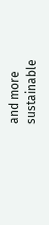and more sustainable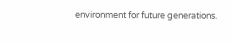environment for future generations.